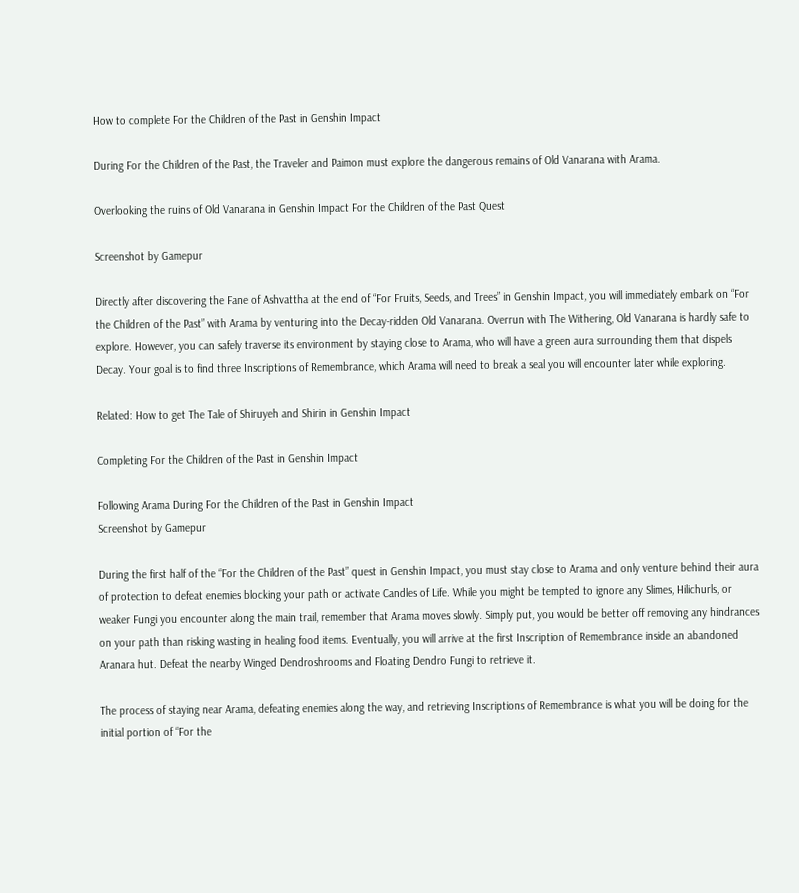How to complete For the Children of the Past in Genshin Impact

During For the Children of the Past, the Traveler and Paimon must explore the dangerous remains of Old Vanarana with Arama.

Overlooking the ruins of Old Vanarana in Genshin Impact For the Children of the Past Quest

Screenshot by Gamepur

Directly after discovering the Fane of Ashvattha at the end of “For Fruits, Seeds, and Trees” in Genshin Impact, you will immediately embark on “For the Children of the Past” with Arama by venturing into the Decay-ridden Old Vanarana. Overrun with The Withering, Old Vanarana is hardly safe to explore. However, you can safely traverse its environment by staying close to Arama, who will have a green aura surrounding them that dispels Decay. Your goal is to find three Inscriptions of Remembrance, which Arama will need to break a seal you will encounter later while exploring.

Related: How to get The Tale of Shiruyeh and Shirin in Genshin Impact

Completing For the Children of the Past in Genshin Impact

Following Arama During For the Children of the Past in Genshin Impact
Screenshot by Gamepur

During the first half of the “For the Children of the Past” quest in Genshin Impact, you must stay close to Arama and only venture behind their aura of protection to defeat enemies blocking your path or activate Candles of Life. While you might be tempted to ignore any Slimes, Hilichurls, or weaker Fungi you encounter along the main trail, remember that Arama moves slowly. Simply put, you would be better off removing any hindrances on your path than risking wasting in healing food items. Eventually, you will arrive at the first Inscription of Remembrance inside an abandoned Aranara hut. Defeat the nearby Winged Dendroshrooms and Floating Dendro Fungi to retrieve it.

The process of staying near Arama, defeating enemies along the way, and retrieving Inscriptions of Remembrance is what you will be doing for the initial portion of “For the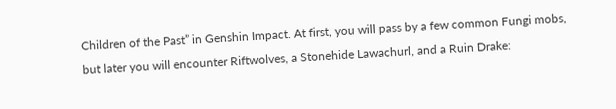Children of the Past” in Genshin Impact. At first, you will pass by a few common Fungi mobs, but later you will encounter Riftwolves, a Stonehide Lawachurl, and a Ruin Drake: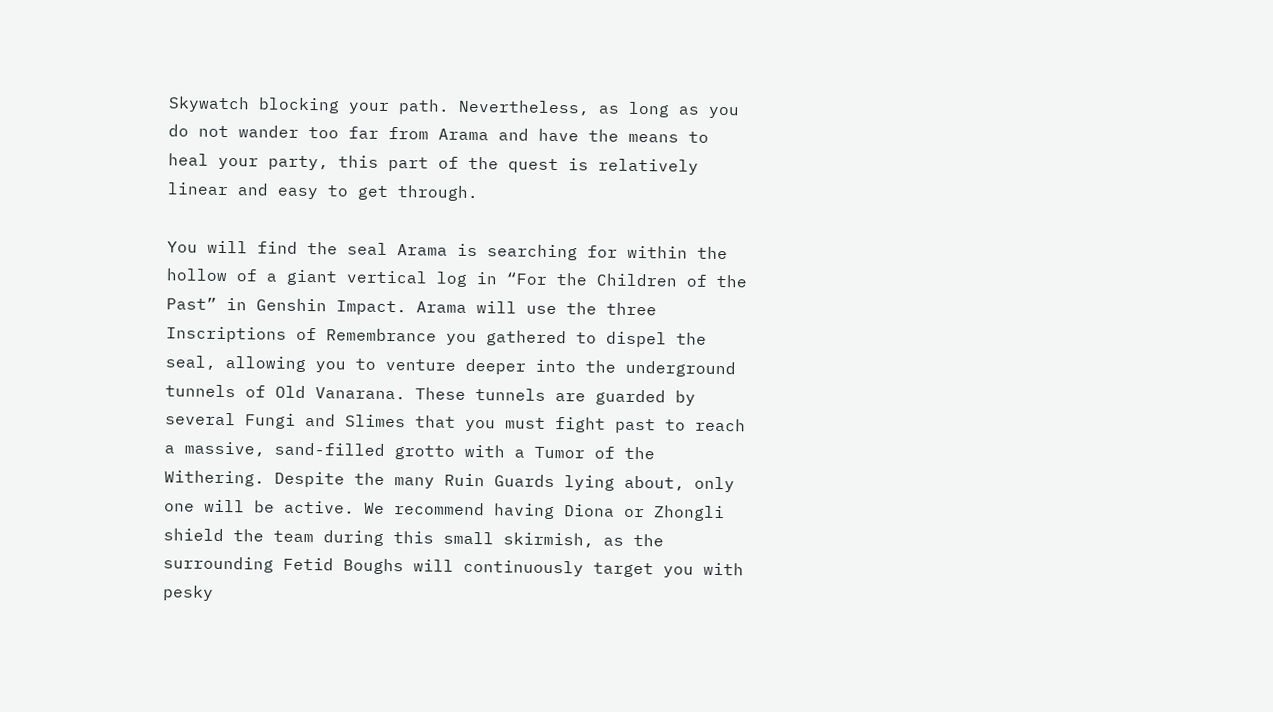Skywatch blocking your path. Nevertheless, as long as you do not wander too far from Arama and have the means to heal your party, this part of the quest is relatively linear and easy to get through.

You will find the seal Arama is searching for within the hollow of a giant vertical log in “For the Children of the Past” in Genshin Impact. Arama will use the three Inscriptions of Remembrance you gathered to dispel the seal, allowing you to venture deeper into the underground tunnels of Old Vanarana. These tunnels are guarded by several Fungi and Slimes that you must fight past to reach a massive, sand-filled grotto with a Tumor of the Withering. Despite the many Ruin Guards lying about, only one will be active. We recommend having Diona or Zhongli shield the team during this small skirmish, as the surrounding Fetid Boughs will continuously target you with pesky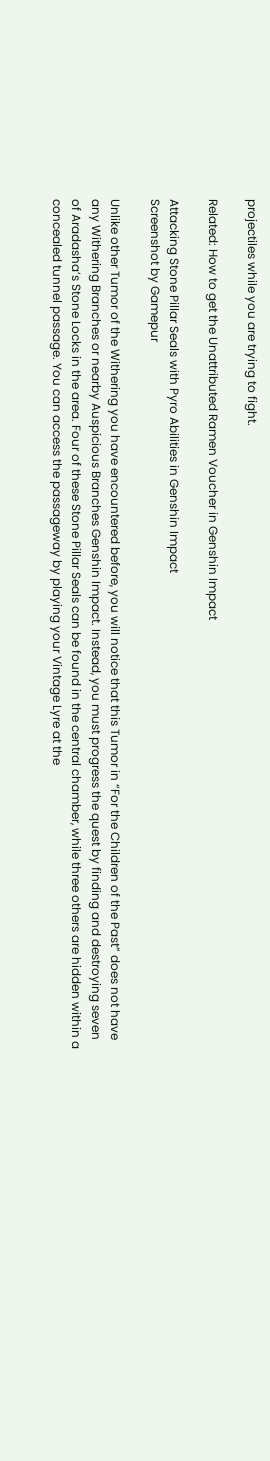projectiles while you are trying to fight.

Related: How to get the Unattributed Ramen Voucher in Genshin Impact

Attacking Stone Pillar Seals with Pyro Abilities in Genshin Impact
Screenshot by Gamepur

Unlike other Tumor of the Withering you have encountered before, you will notice that this Tumor in “For the Children of the Past” does not have any Withering Branches or nearby Auspicious Branches Genshin Impact. Instead, you must progress the quest by finding and destroying seven of Aradasha’s Stone Locks in the area. Four of these Stone Pillar Seals can be found in the central chamber, while three others are hidden within a concealed tunnel passage. You can access the passageway by playing your Vintage Lyre at the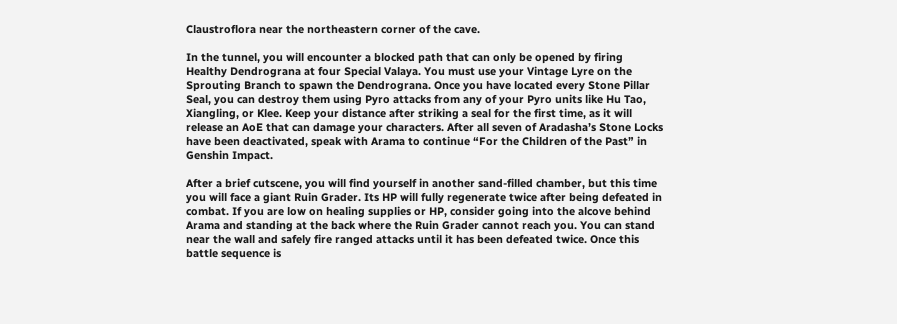Claustroflora near the northeastern corner of the cave.

In the tunnel, you will encounter a blocked path that can only be opened by firing Healthy Dendrograna at four Special Valaya. You must use your Vintage Lyre on the Sprouting Branch to spawn the Dendrograna. Once you have located every Stone Pillar Seal, you can destroy them using Pyro attacks from any of your Pyro units like Hu Tao, Xiangling, or Klee. Keep your distance after striking a seal for the first time, as it will release an AoE that can damage your characters. After all seven of Aradasha’s Stone Locks have been deactivated, speak with Arama to continue “For the Children of the Past” in Genshin Impact.

After a brief cutscene, you will find yourself in another sand-filled chamber, but this time you will face a giant Ruin Grader. Its HP will fully regenerate twice after being defeated in combat. If you are low on healing supplies or HP, consider going into the alcove behind Arama and standing at the back where the Ruin Grader cannot reach you. You can stand near the wall and safely fire ranged attacks until it has been defeated twice. Once this battle sequence is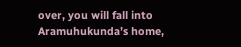over, you will fall into Aramuhukunda’s home,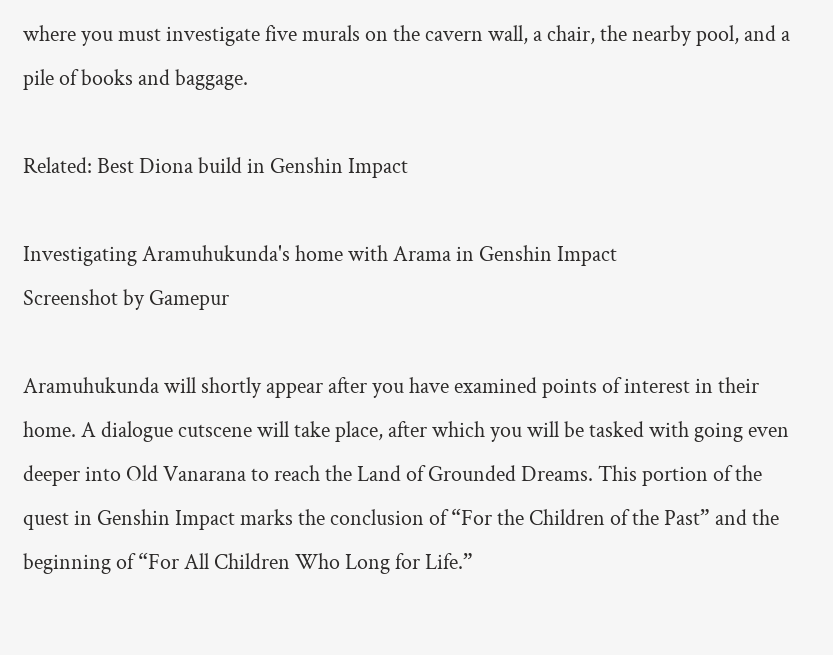where you must investigate five murals on the cavern wall, a chair, the nearby pool, and a pile of books and baggage.

Related: Best Diona build in Genshin Impact

Investigating Aramuhukunda's home with Arama in Genshin Impact
Screenshot by Gamepur

Aramuhukunda will shortly appear after you have examined points of interest in their home. A dialogue cutscene will take place, after which you will be tasked with going even deeper into Old Vanarana to reach the Land of Grounded Dreams. This portion of the quest in Genshin Impact marks the conclusion of “For the Children of the Past” and the beginning of “For All Children Who Long for Life.”